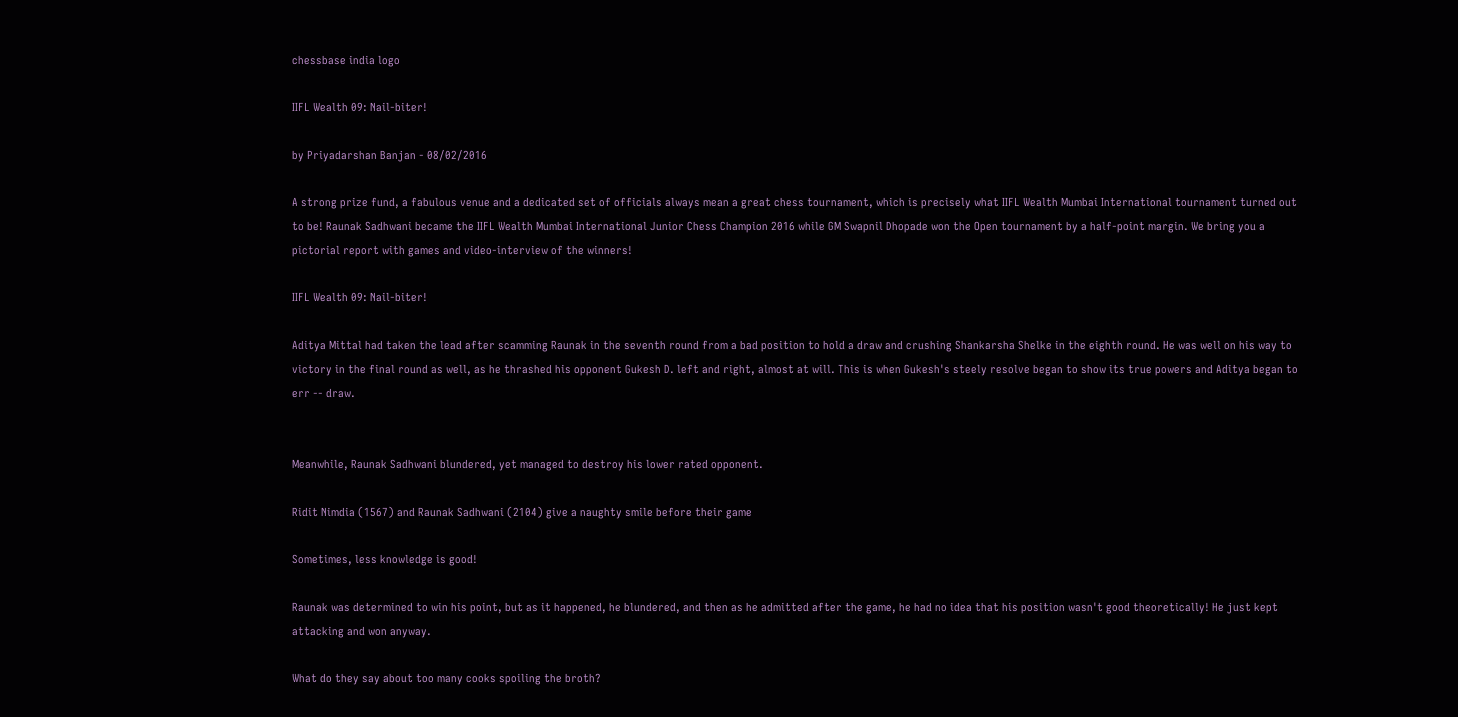chessbase india logo

IIFL Wealth 09: Nail-biter!

by Priyadarshan Banjan - 08/02/2016

A strong prize fund, a fabulous venue and a dedicated set of officials always mean a great chess tournament, which is precisely what IIFL Wealth Mumbai International tournament turned out to be! Raunak Sadhwani became the IIFL Wealth Mumbai International Junior Chess Champion 2016 while GM Swapnil Dhopade won the Open tournament by a half-point margin. We bring you a pictorial report with games and video-interview of the winners!

IIFL Wealth 09: Nail-biter!

Aditya Mittal had taken the lead after scamming Raunak in the seventh round from a bad position to hold a draw and crushing Shankarsha Shelke in the eighth round. He was well on his way to victory in the final round as well, as he thrashed his opponent Gukesh D. left and right, almost at will. This is when Gukesh's steely resolve began to show its true powers and Aditya began to err -- draw.


Meanwhile, Raunak Sadhwani blundered, yet managed to destroy his lower rated opponent.

Ridit Nimdia (1567) and Raunak Sadhwani (2104) give a naughty smile before their game

Sometimes, less knowledge is good!

Raunak was determined to win his point, but as it happened, he blundered, and then as he admitted after the game, he had no idea that his position wasn't good theoretically! He just kept attacking and won anyway.

What do they say about too many cooks spoiling the broth?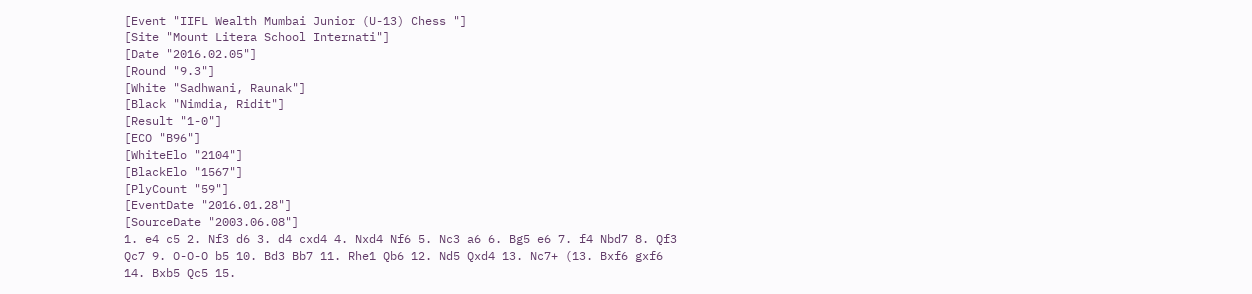[Event "IIFL Wealth Mumbai Junior (U-13) Chess "]
[Site "Mount Litera School Internati"]
[Date "2016.02.05"]
[Round "9.3"]
[White "Sadhwani, Raunak"]
[Black "Nimdia, Ridit"]
[Result "1-0"]
[ECO "B96"]
[WhiteElo "2104"]
[BlackElo "1567"]
[PlyCount "59"]
[EventDate "2016.01.28"]
[SourceDate "2003.06.08"]
1. e4 c5 2. Nf3 d6 3. d4 cxd4 4. Nxd4 Nf6 5. Nc3 a6 6. Bg5 e6 7. f4 Nbd7 8. Qf3
Qc7 9. O-O-O b5 10. Bd3 Bb7 11. Rhe1 Qb6 12. Nd5 Qxd4 13. Nc7+ (13. Bxf6 gxf6
14. Bxb5 Qc5 15.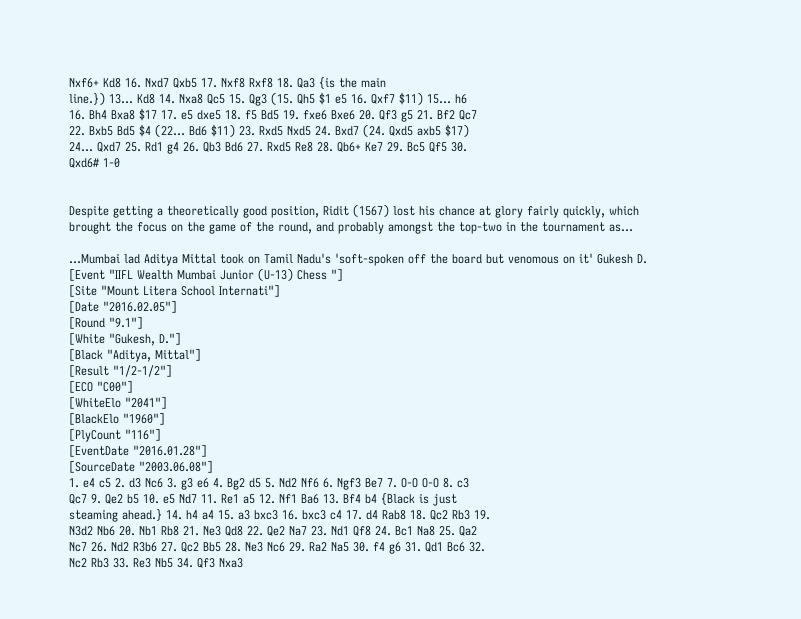Nxf6+ Kd8 16. Nxd7 Qxb5 17. Nxf8 Rxf8 18. Qa3 {is the main
line.}) 13... Kd8 14. Nxa8 Qc5 15. Qg3 (15. Qh5 $1 e5 16. Qxf7 $11) 15... h6
16. Bh4 Bxa8 $17 17. e5 dxe5 18. f5 Bd5 19. fxe6 Bxe6 20. Qf3 g5 21. Bf2 Qc7
22. Bxb5 Bd5 $4 (22... Bd6 $11) 23. Rxd5 Nxd5 24. Bxd7 (24. Qxd5 axb5 $17)
24... Qxd7 25. Rd1 g4 26. Qb3 Bd6 27. Rxd5 Re8 28. Qb6+ Ke7 29. Bc5 Qf5 30.
Qxd6# 1-0


Despite getting a theoretically good position, Ridit (1567) lost his chance at glory fairly quickly, which brought the focus on the game of the round, and probably amongst the top-two in the tournament as...

...Mumbai lad Aditya Mittal took on Tamil Nadu's 'soft-spoken off the board but venomous on it' Gukesh D.
[Event "IIFL Wealth Mumbai Junior (U-13) Chess "]
[Site "Mount Litera School Internati"]
[Date "2016.02.05"]
[Round "9.1"]
[White "Gukesh, D."]
[Black "Aditya, Mittal"]
[Result "1/2-1/2"]
[ECO "C00"]
[WhiteElo "2041"]
[BlackElo "1960"]
[PlyCount "116"]
[EventDate "2016.01.28"]
[SourceDate "2003.06.08"]
1. e4 c5 2. d3 Nc6 3. g3 e6 4. Bg2 d5 5. Nd2 Nf6 6. Ngf3 Be7 7. O-O O-O 8. c3
Qc7 9. Qe2 b5 10. e5 Nd7 11. Re1 a5 12. Nf1 Ba6 13. Bf4 b4 {Black is just
steaming ahead.} 14. h4 a4 15. a3 bxc3 16. bxc3 c4 17. d4 Rab8 18. Qc2 Rb3 19.
N3d2 Nb6 20. Nb1 Rb8 21. Ne3 Qd8 22. Qe2 Na7 23. Nd1 Qf8 24. Bc1 Na8 25. Qa2
Nc7 26. Nd2 R3b6 27. Qc2 Bb5 28. Ne3 Nc6 29. Ra2 Na5 30. f4 g6 31. Qd1 Bc6 32.
Nc2 Rb3 33. Re3 Nb5 34. Qf3 Nxa3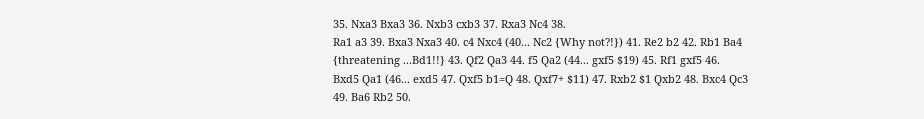35. Nxa3 Bxa3 36. Nxb3 cxb3 37. Rxa3 Nc4 38.
Ra1 a3 39. Bxa3 Nxa3 40. c4 Nxc4 (40... Nc2 {Why not?!}) 41. Re2 b2 42. Rb1 Ba4
{threatening ...Bd1!!} 43. Qf2 Qa3 44. f5 Qa2 (44... gxf5 $19) 45. Rf1 gxf5 46.
Bxd5 Qa1 (46... exd5 47. Qxf5 b1=Q 48. Qxf7+ $11) 47. Rxb2 $1 Qxb2 48. Bxc4 Qc3
49. Ba6 Rb2 50.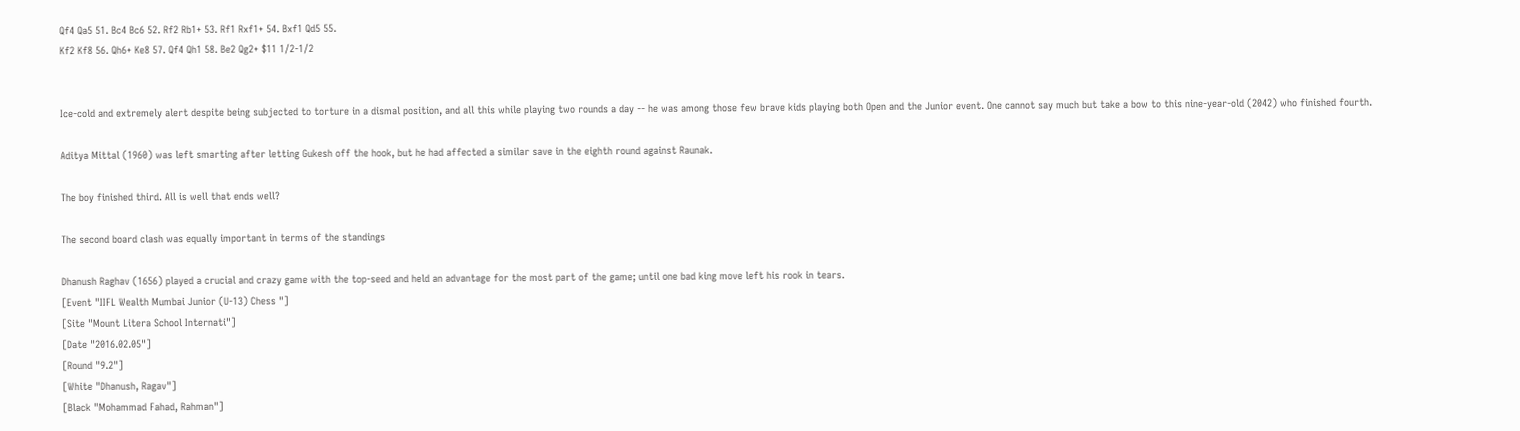Qf4 Qa5 51. Bc4 Bc6 52. Rf2 Rb1+ 53. Rf1 Rxf1+ 54. Bxf1 Qd5 55.
Kf2 Kf8 56. Qh6+ Ke8 57. Qf4 Qh1 58. Be2 Qg2+ $11 1/2-1/2


Ice-cold and extremely alert despite being subjected to torture in a dismal position, and all this while playing two rounds a day -- he was among those few brave kids playing both Open and the Junior event. One cannot say much but take a bow to this nine-year-old (2042) who finished fourth.

Aditya Mittal (1960) was left smarting after letting Gukesh off the hook, but he had affected a similar save in the eighth round against Raunak.

The boy finished third. All is well that ends well?

The second board clash was equally important in terms of the standings

Dhanush Raghav (1656) played a crucial and crazy game with the top-seed and held an advantage for the most part of the game; until one bad king move left his rook in tears.
[Event "IIFL Wealth Mumbai Junior (U-13) Chess "]
[Site "Mount Litera School Internati"]
[Date "2016.02.05"]
[Round "9.2"]
[White "Dhanush, Ragav"]
[Black "Mohammad Fahad, Rahman"]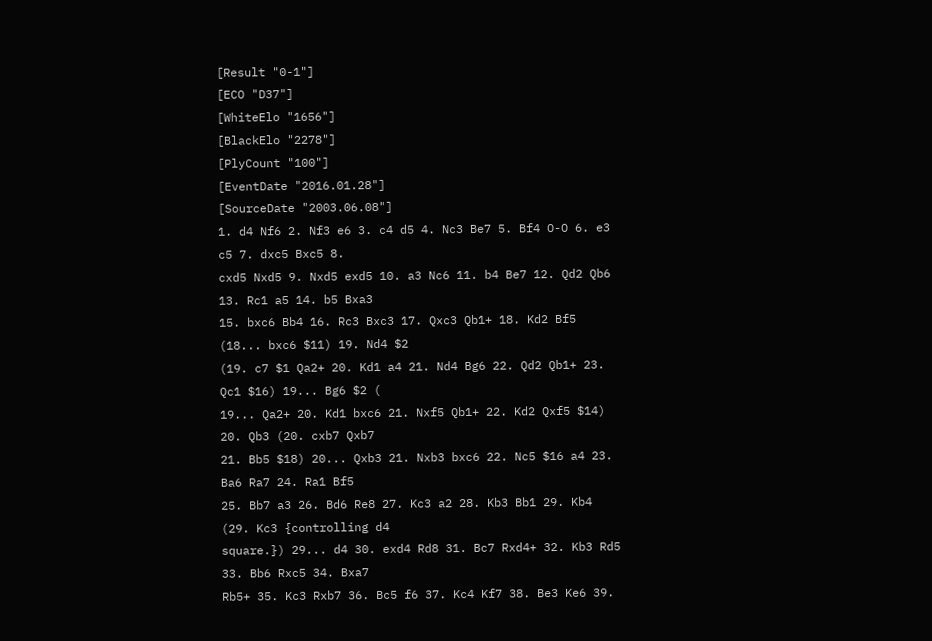[Result "0-1"]
[ECO "D37"]
[WhiteElo "1656"]
[BlackElo "2278"]
[PlyCount "100"]
[EventDate "2016.01.28"]
[SourceDate "2003.06.08"]
1. d4 Nf6 2. Nf3 e6 3. c4 d5 4. Nc3 Be7 5. Bf4 O-O 6. e3 c5 7. dxc5 Bxc5 8.
cxd5 Nxd5 9. Nxd5 exd5 10. a3 Nc6 11. b4 Be7 12. Qd2 Qb6 13. Rc1 a5 14. b5 Bxa3
15. bxc6 Bb4 16. Rc3 Bxc3 17. Qxc3 Qb1+ 18. Kd2 Bf5 (18... bxc6 $11) 19. Nd4 $2
(19. c7 $1 Qa2+ 20. Kd1 a4 21. Nd4 Bg6 22. Qd2 Qb1+ 23. Qc1 $16) 19... Bg6 $2 (
19... Qa2+ 20. Kd1 bxc6 21. Nxf5 Qb1+ 22. Kd2 Qxf5 $14) 20. Qb3 (20. cxb7 Qxb7
21. Bb5 $18) 20... Qxb3 21. Nxb3 bxc6 22. Nc5 $16 a4 23. Ba6 Ra7 24. Ra1 Bf5
25. Bb7 a3 26. Bd6 Re8 27. Kc3 a2 28. Kb3 Bb1 29. Kb4 (29. Kc3 {controlling d4
square.}) 29... d4 30. exd4 Rd8 31. Bc7 Rxd4+ 32. Kb3 Rd5 33. Bb6 Rxc5 34. Bxa7
Rb5+ 35. Kc3 Rxb7 36. Bc5 f6 37. Kc4 Kf7 38. Be3 Ke6 39.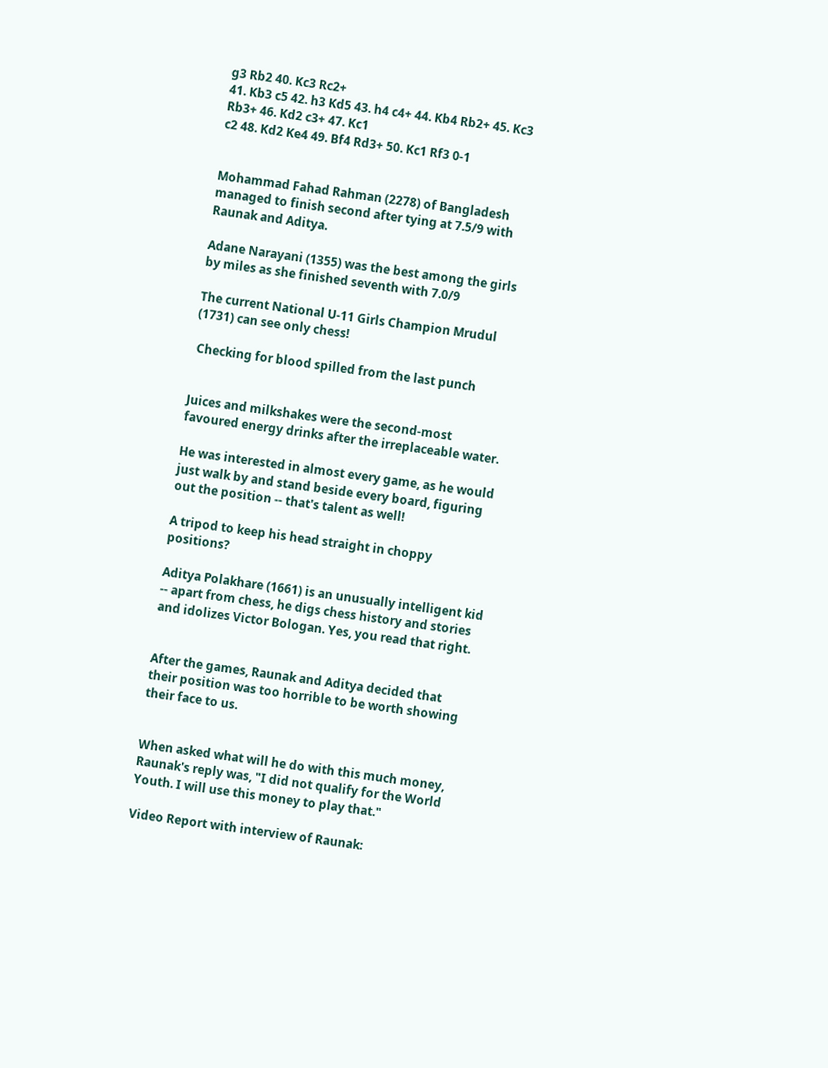g3 Rb2 40. Kc3 Rc2+
41. Kb3 c5 42. h3 Kd5 43. h4 c4+ 44. Kb4 Rb2+ 45. Kc3 Rb3+ 46. Kd2 c3+ 47. Kc1
c2 48. Kd2 Ke4 49. Bf4 Rd3+ 50. Kc1 Rf3 0-1


Mohammad Fahad Rahman (2278) of Bangladesh managed to finish second after tying at 7.5/9 with Raunak and Aditya.

Adane Narayani (1355) was the best among the girls by miles as she finished seventh with 7.0/9

The current National U-11 Girls Champion Mrudul (1731) can see only chess!

 Checking for blood spilled from the last punch


Juices and milkshakes were the second-most favoured energy drinks after the irreplaceable water.

He was interested in almost every game, as he would just walk by and stand beside every board, figuring out the position -- that's talent as well!

A tripod to keep his head straight in choppy positions?

Aditya Polakhare (1661) is an unusually intelligent kid -- apart from chess, he digs chess history and stories and idolizes Victor Bologan. Yes, you read that right.


After the games, Raunak and Aditya decided that their position was too horrible to be worth showing their face to us.


When asked what will he do with this much money, Raunak's reply was, "I did not qualify for the World Youth. I will use this money to play that."

Video Report with interview of Raunak: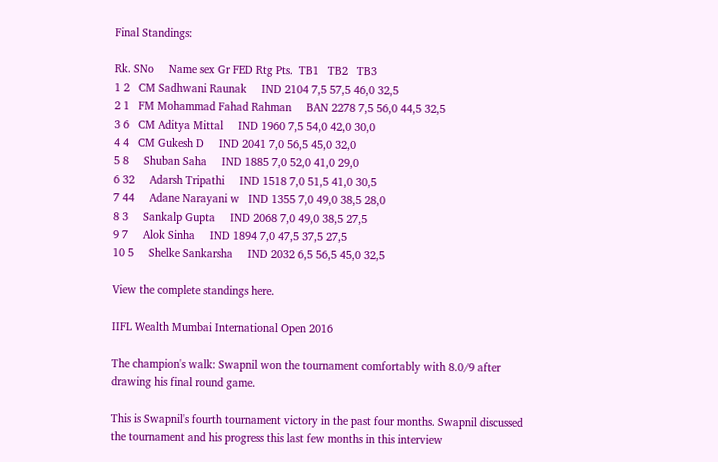Final Standings:

Rk. SNo     Name sex Gr FED Rtg Pts.  TB1   TB2   TB3
1 2   CM Sadhwani Raunak     IND 2104 7,5 57,5 46,0 32,5
2 1   FM Mohammad Fahad Rahman     BAN 2278 7,5 56,0 44,5 32,5
3 6   CM Aditya Mittal     IND 1960 7,5 54,0 42,0 30,0
4 4   CM Gukesh D     IND 2041 7,0 56,5 45,0 32,0
5 8     Shuban Saha     IND 1885 7,0 52,0 41,0 29,0
6 32     Adarsh Tripathi     IND 1518 7,0 51,5 41,0 30,5
7 44     Adane Narayani w   IND 1355 7,0 49,0 38,5 28,0
8 3     Sankalp Gupta     IND 2068 7,0 49,0 38,5 27,5
9 7     Alok Sinha     IND 1894 7,0 47,5 37,5 27,5
10 5     Shelke Sankarsha     IND 2032 6,5 56,5 45,0 32,5

View the complete standings here.

IIFL Wealth Mumbai International Open 2016

The champion's walk: Swapnil won the tournament comfortably with 8.0/9 after drawing his final round game.

This is Swapnil's fourth tournament victory in the past four months. Swapnil discussed the tournament and his progress this last few months in this interview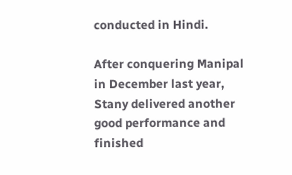conducted in Hindi.

After conquering Manipal in December last year, Stany delivered another good performance and finished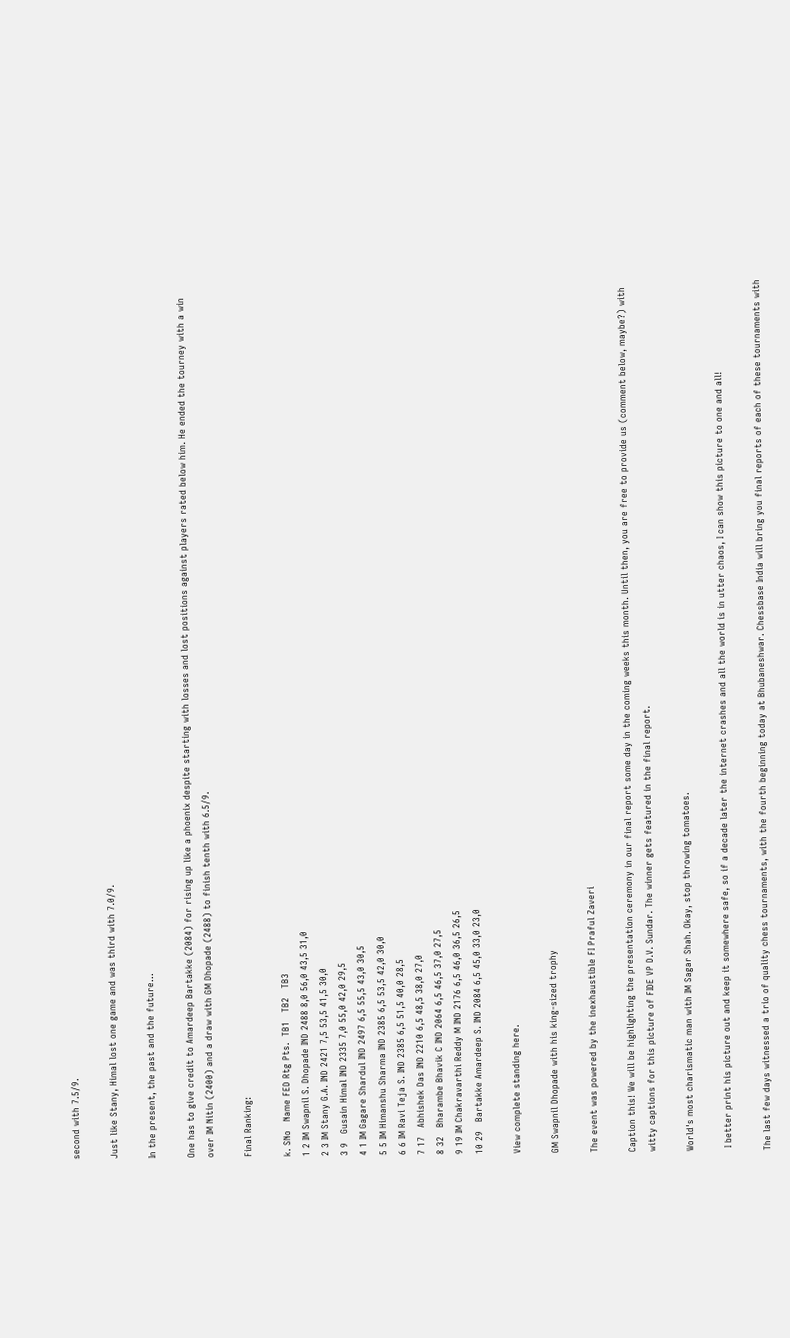second with 7.5/9.

Just like Stany, Himal lost one game and was third with 7.0/9.

In the present, the past and the future...

One has to give credit to Amardeep Bartakke (2084) for rising up like a phoenix despite starting with losses and lost positions against players rated below him. He ended the tourney with a win over IM Nitin (2400) and a draw with GM Dhopade (2488) to finish tenth with 6.5/9.

Final Ranking:

k. SNo   Name FED Rtg Pts.  TB1   TB2   TB3
1 2 IM Swapnil S. Dhopade IND 2488 8,0 56,0 43,5 31,0
2 3 IM Stany G.A. IND 2421 7,5 53,5 41,5 30,0
3 9   Gusain Himal IND 2335 7,0 55,0 42,0 29,5
4 1 IM Gagare Shardul IND 2497 6,5 55,5 43,0 30,5
5 5 IM Himanshu Sharma IND 2385 6,5 53,5 42,0 30,0
6 6 IM Ravi Teja S. IND 2385 6,5 51,5 40,0 28,5
7 17   Abhishek Das IND 2210 6,5 48,5 38,0 27,0
8 32   Bharambe Bhavik C IND 2064 6,5 46,5 37,0 27,5
9 19 IM Chakravarthi Reddy M IND 2176 6,5 46,0 36,5 26,5
10 29   Bartakke Amardeep S. IND 2084 6,5 45,0 33,0 23,0

View complete standing here.

GM Swapnil Dhopade with his king-sized trophy

The event was powered by the inexhaustible FI Praful Zaveri

Caption this! We will be highlighting the presentation ceremony in our final report some day in the coming weeks this month. Until then, you are free to provide us (comment below, maybe?) with witty captions for this picture of FIDE VP D.V. Sundar. The winner gets featured in the final report.

World's most charismatic man with IM Sagar Shah. Okay, stop throwing tomatoes.

 I better print his picture out and keep it somewhere safe, so if a decade later the internet crashes and all the world is in utter chaos, I can show this picture to one and all!

The last few days witnessed a trio of quality chess tournaments, with the fourth beginning today at Bhubaneshwar. Chessbase India will bring you final reports of each of these tournaments with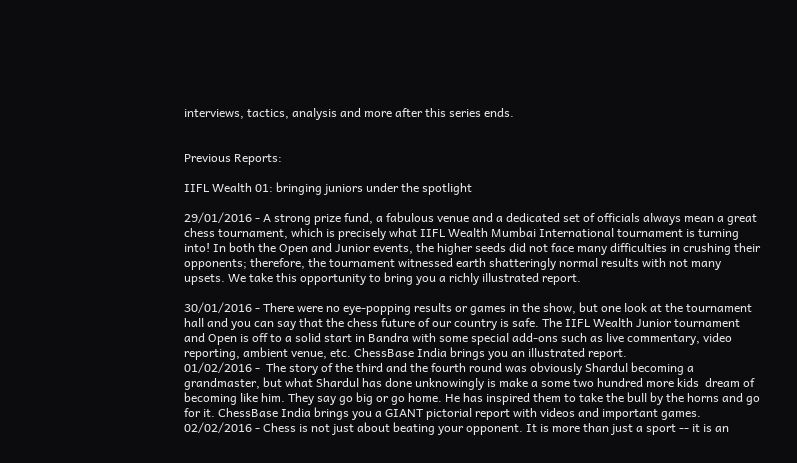interviews, tactics, analysis and more after this series ends.


Previous Reports:

IIFL Wealth 01: bringing juniors under the spotlight

29/01/2016 - A strong prize fund, a fabulous venue and a dedicated set of officials always mean a great chess tournament, which is precisely what IIFL Wealth Mumbai International tournament is turning into! In both the Open and Junior events, the higher seeds did not face many difficulties in crushing their opponents; therefore, the tournament witnessed earth shatteringly normal results with not many upsets. We take this opportunity to bring you a richly illustrated report.

30/01/2016 - There were no eye-popping results or games in the show, but one look at the tournament hall and you can say that the chess future of our country is safe. The IIFL Wealth Junior tournament and Open is off to a solid start in Bandra with some special add-ons such as live commentary, video reporting, ambient venue, etc. ChessBase India brings you an illustrated report.
01/02/2016 -  The story of the third and the fourth round was obviously Shardul becoming a grandmaster, but what Shardul has done unknowingly is make a some two hundred more kids  dream of becoming like him. They say go big or go home. He has inspired them to take the bull by the horns and go for it. ChessBase India brings you a GIANT pictorial report with videos and important games.
02/02/2016 - Chess is not just about beating your opponent. It is more than just a sport -- it is an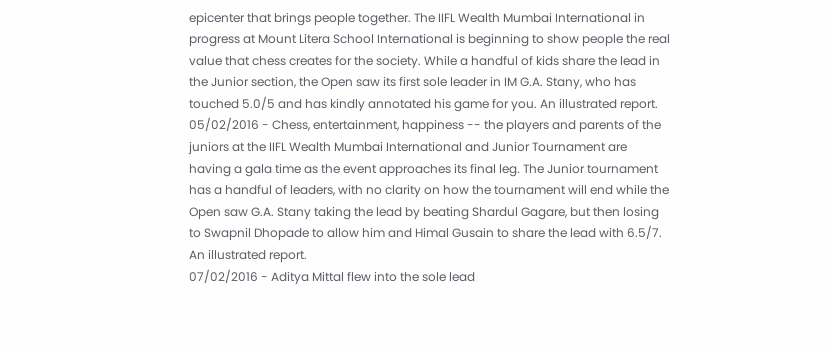epicenter that brings people together. The IIFL Wealth Mumbai International in progress at Mount Litera School International is beginning to show people the real value that chess creates for the society. While a handful of kids share the lead in the Junior section, the Open saw its first sole leader in IM G.A. Stany, who has touched 5.0/5 and has kindly annotated his game for you. An illustrated report.
05/02/2016 - Chess, entertainment, happiness -- the players and parents of the juniors at the IIFL Wealth Mumbai International and Junior Tournament are having a gala time as the event approaches its final leg. The Junior tournament has a handful of leaders, with no clarity on how the tournament will end while the Open saw G.A. Stany taking the lead by beating Shardul Gagare, but then losing to Swapnil Dhopade to allow him and Himal Gusain to share the lead with 6.5/7. An illustrated report.
07/02/2016 - Aditya Mittal flew into the sole lead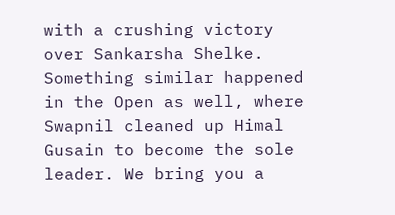with a crushing victory over Sankarsha Shelke. Something similar happened in the Open as well, where Swapnil cleaned up Himal Gusain to become the sole leader. We bring you a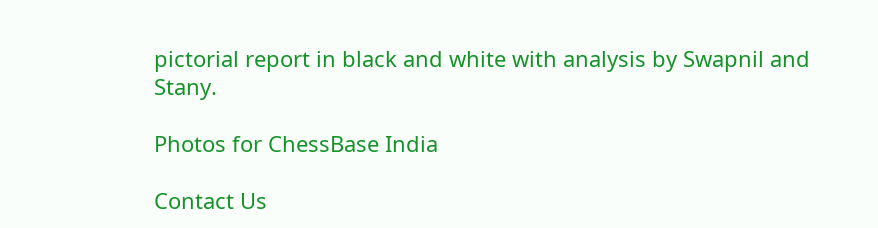pictorial report in black and white with analysis by Swapnil and Stany.

Photos for ChessBase India

Contact Us